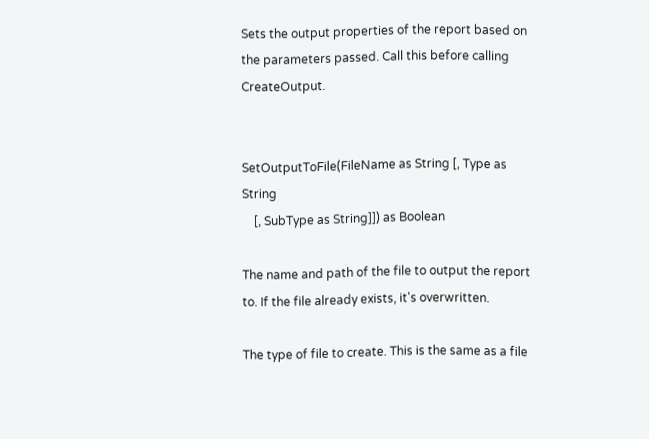Sets the output properties of the report based on the parameters passed. Call this before calling CreateOutput.


SetOutputToFile(FileName as String [, Type as String
    [, SubType as String]]) as Boolean

The name and path of the file to output the report to. If the file already exists, it's overwritten.

The type of file to create. This is the same as a file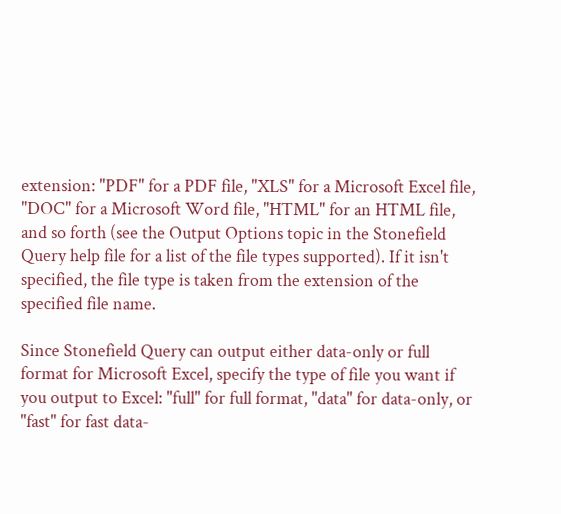extension: "PDF" for a PDF file, "XLS" for a Microsoft Excel file, "DOC" for a Microsoft Word file, "HTML" for an HTML file, and so forth (see the Output Options topic in the Stonefield Query help file for a list of the file types supported). If it isn't specified, the file type is taken from the extension of the specified file name.

Since Stonefield Query can output either data-only or full format for Microsoft Excel, specify the type of file you want if you output to Excel: "full" for full format, "data" for data-only, or "fast" for fast data-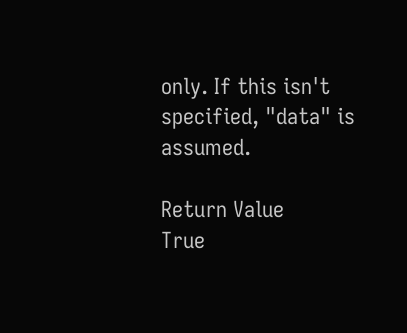only. If this isn't specified, "data" is assumed.

Return Value
True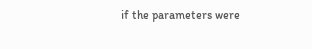if the parameters were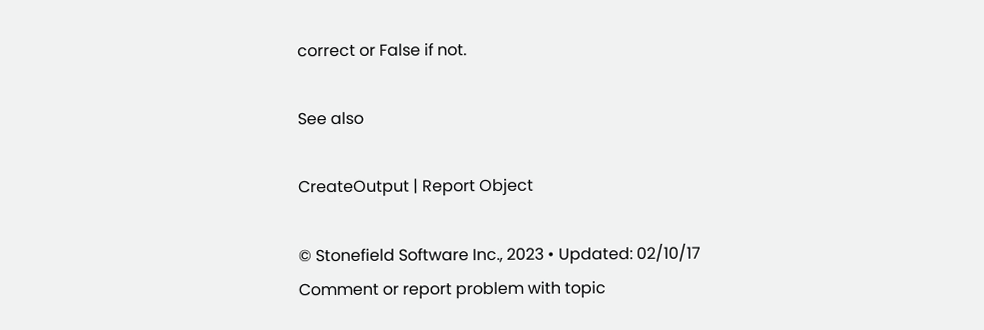correct or False if not.

See also

CreateOutput | Report Object

© Stonefield Software Inc., 2023 • Updated: 02/10/17
Comment or report problem with topic